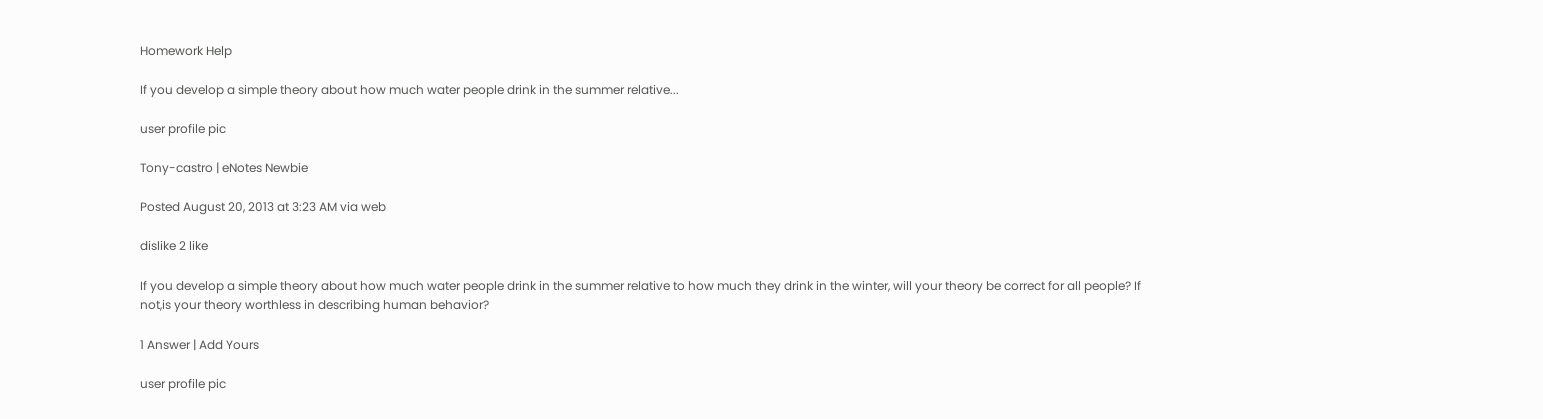Homework Help

If you develop a simple theory about how much water people drink in the summer relative...

user profile pic

Tony-castro | eNotes Newbie

Posted August 20, 2013 at 3:23 AM via web

dislike 2 like

If you develop a simple theory about how much water people drink in the summer relative to how much they drink in the winter, will your theory be correct for all people? If not,is your theory worthless in describing human behavior?

1 Answer | Add Yours

user profile pic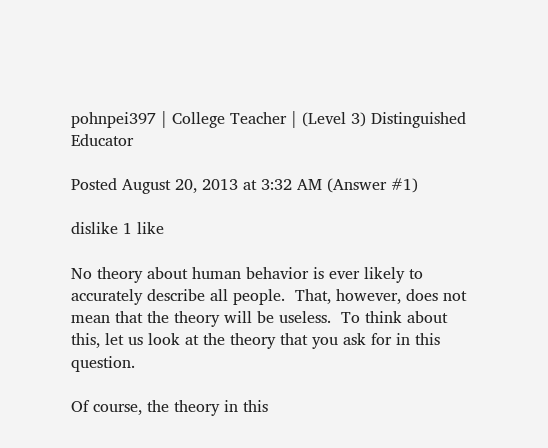pohnpei397 | College Teacher | (Level 3) Distinguished Educator

Posted August 20, 2013 at 3:32 AM (Answer #1)

dislike 1 like

No theory about human behavior is ever likely to accurately describe all people.  That, however, does not mean that the theory will be useless.  To think about this, let us look at the theory that you ask for in this question.

Of course, the theory in this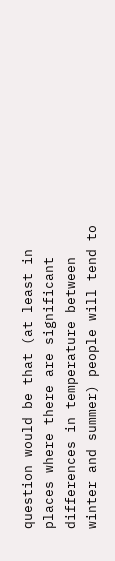question would be that (at least in places where there are significant differences in temperature between winter and summer) people will tend to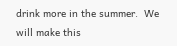drink more in the summer.  We will make this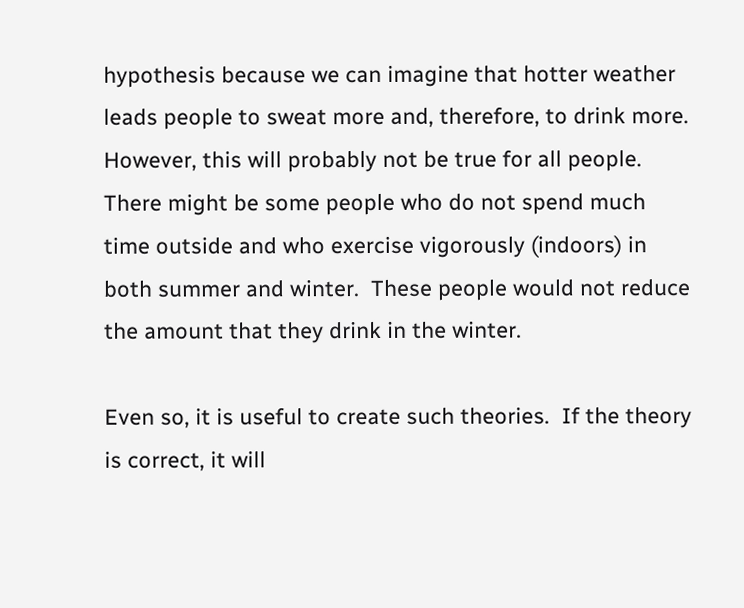hypothesis because we can imagine that hotter weather leads people to sweat more and, therefore, to drink more.  However, this will probably not be true for all people.  There might be some people who do not spend much time outside and who exercise vigorously (indoors) in both summer and winter.  These people would not reduce the amount that they drink in the winter.

Even so, it is useful to create such theories.  If the theory is correct, it will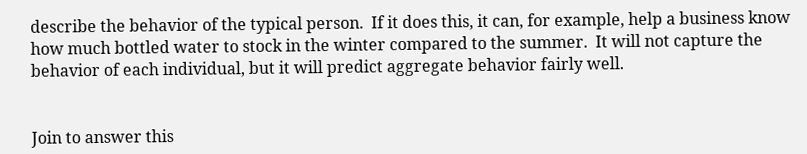describe the behavior of the typical person.  If it does this, it can, for example, help a business know how much bottled water to stock in the winter compared to the summer.  It will not capture the behavior of each individual, but it will predict aggregate behavior fairly well.


Join to answer this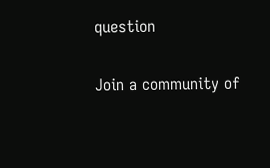question

Join a community of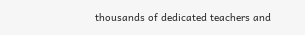thousands of dedicated teachers and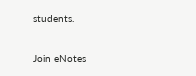students.

Join eNotes